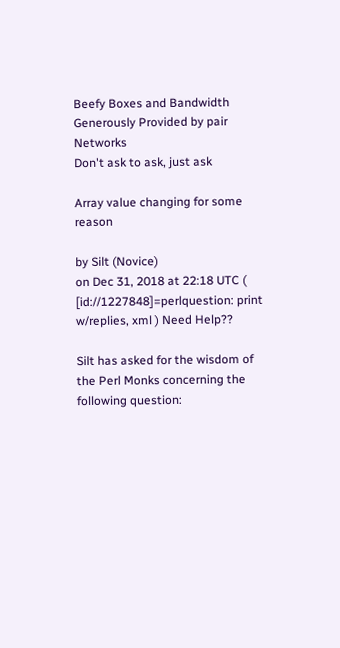Beefy Boxes and Bandwidth Generously Provided by pair Networks
Don't ask to ask, just ask

Array value changing for some reason

by Silt (Novice)
on Dec 31, 2018 at 22:18 UTC ( [id://1227848]=perlquestion: print w/replies, xml ) Need Help??

Silt has asked for the wisdom of the Perl Monks concerning the following question: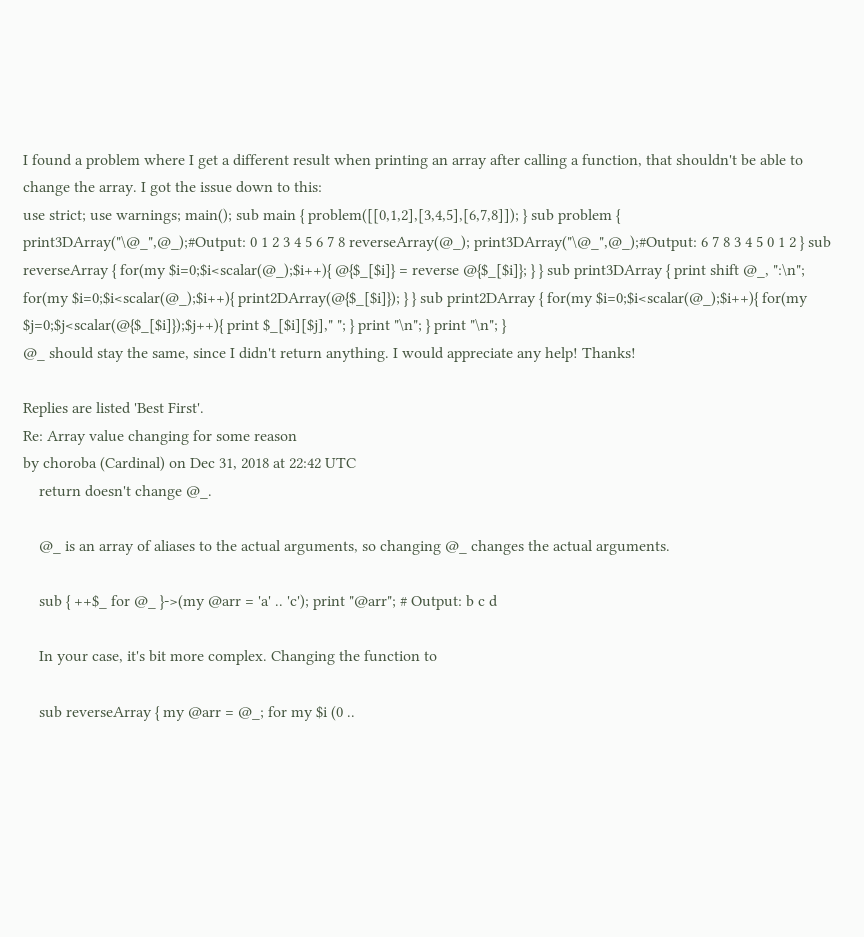I found a problem where I get a different result when printing an array after calling a function, that shouldn't be able to change the array. I got the issue down to this:
use strict; use warnings; main(); sub main { problem([[0,1,2],[3,4,5],[6,7,8]]); } sub problem { print3DArray("\@_",@_);#Output: 0 1 2 3 4 5 6 7 8 reverseArray(@_); print3DArray("\@_",@_);#Output: 6 7 8 3 4 5 0 1 2 } sub reverseArray { for(my $i=0;$i<scalar(@_);$i++){ @{$_[$i]} = reverse @{$_[$i]}; } } sub print3DArray { print shift @_, ":\n"; for(my $i=0;$i<scalar(@_);$i++){ print2DArray(@{$_[$i]}); } } sub print2DArray { for(my $i=0;$i<scalar(@_);$i++){ for(my $j=0;$j<scalar(@{$_[$i]});$j++){ print $_[$i][$j]," "; } print "\n"; } print "\n"; }
@_ should stay the same, since I didn't return anything. I would appreciate any help! Thanks!

Replies are listed 'Best First'.
Re: Array value changing for some reason
by choroba (Cardinal) on Dec 31, 2018 at 22:42 UTC
    return doesn't change @_.

    @_ is an array of aliases to the actual arguments, so changing @_ changes the actual arguments.

    sub { ++$_ for @_ }->(my @arr = 'a' .. 'c'); print "@arr"; # Output: b c d

    In your case, it's bit more complex. Changing the function to

    sub reverseArray { my @arr = @_; for my $i (0 ..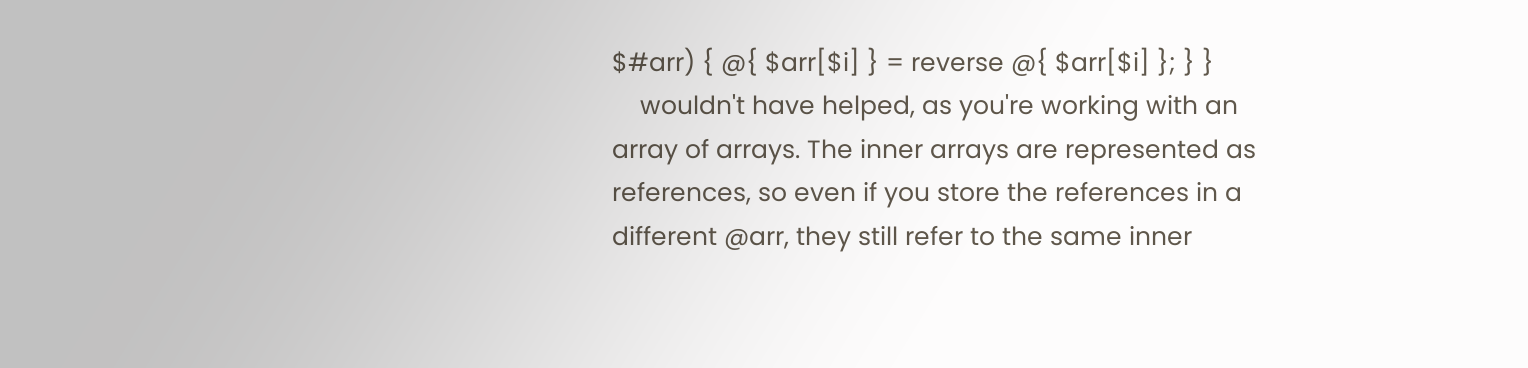$#arr) { @{ $arr[$i] } = reverse @{ $arr[$i] }; } }
    wouldn't have helped, as you're working with an array of arrays. The inner arrays are represented as references, so even if you store the references in a different @arr, they still refer to the same inner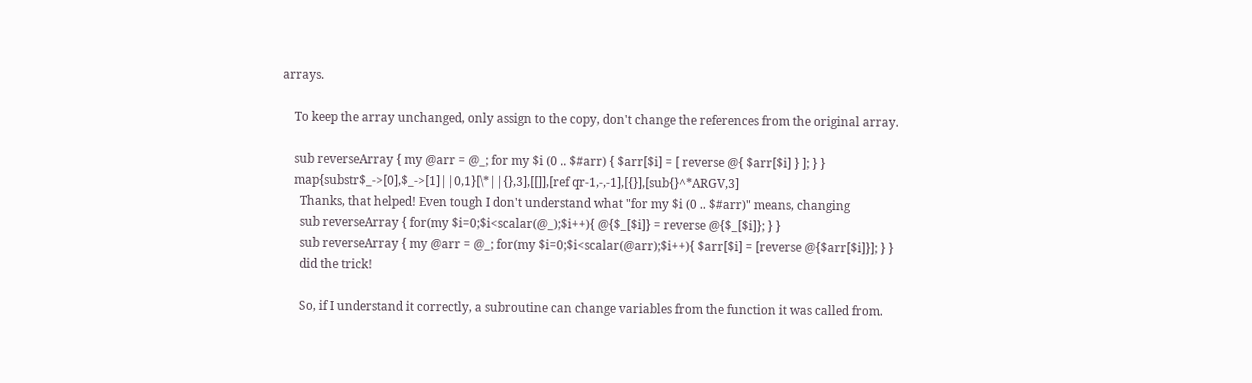arrays.

    To keep the array unchanged, only assign to the copy, don't change the references from the original array.

    sub reverseArray { my @arr = @_; for my $i (0 .. $#arr) { $arr[$i] = [ reverse @{ $arr[$i] } ]; } }
    map{substr$_->[0],$_->[1]||0,1}[\*||{},3],[[]],[ref qr-1,-,-1],[{}],[sub{}^*ARGV,3]
      Thanks, that helped! Even tough I don't understand what "for my $i (0 .. $#arr)" means, changing
      sub reverseArray { for(my $i=0;$i<scalar(@_);$i++){ @{$_[$i]} = reverse @{$_[$i]}; } }
      sub reverseArray { my @arr = @_; for(my $i=0;$i<scalar(@arr);$i++){ $arr[$i] = [reverse @{$arr[$i]}]; } }
      did the trick!

      So, if I understand it correctly, a subroutine can change variables from the function it was called from.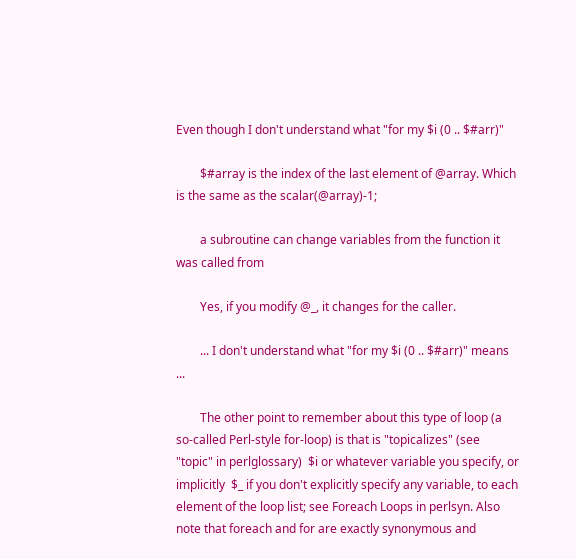Even though I don't understand what "for my $i (0 .. $#arr)"

        $#array is the index of the last element of @array. Which is the same as the scalar(@array)-1;

        a subroutine can change variables from the function it was called from

        Yes, if you modify @_, it changes for the caller.

        ... I don't understand what "for my $i (0 .. $#arr)" means ...

        The other point to remember about this type of loop (a so-called Perl-style for-loop) is that is "topicalizes" (see "topic" in perlglossary)  $i or whatever variable you specify, or implicitly  $_ if you don't explicitly specify any variable, to each element of the loop list; see Foreach Loops in perlsyn. Also note that foreach and for are exactly synonymous and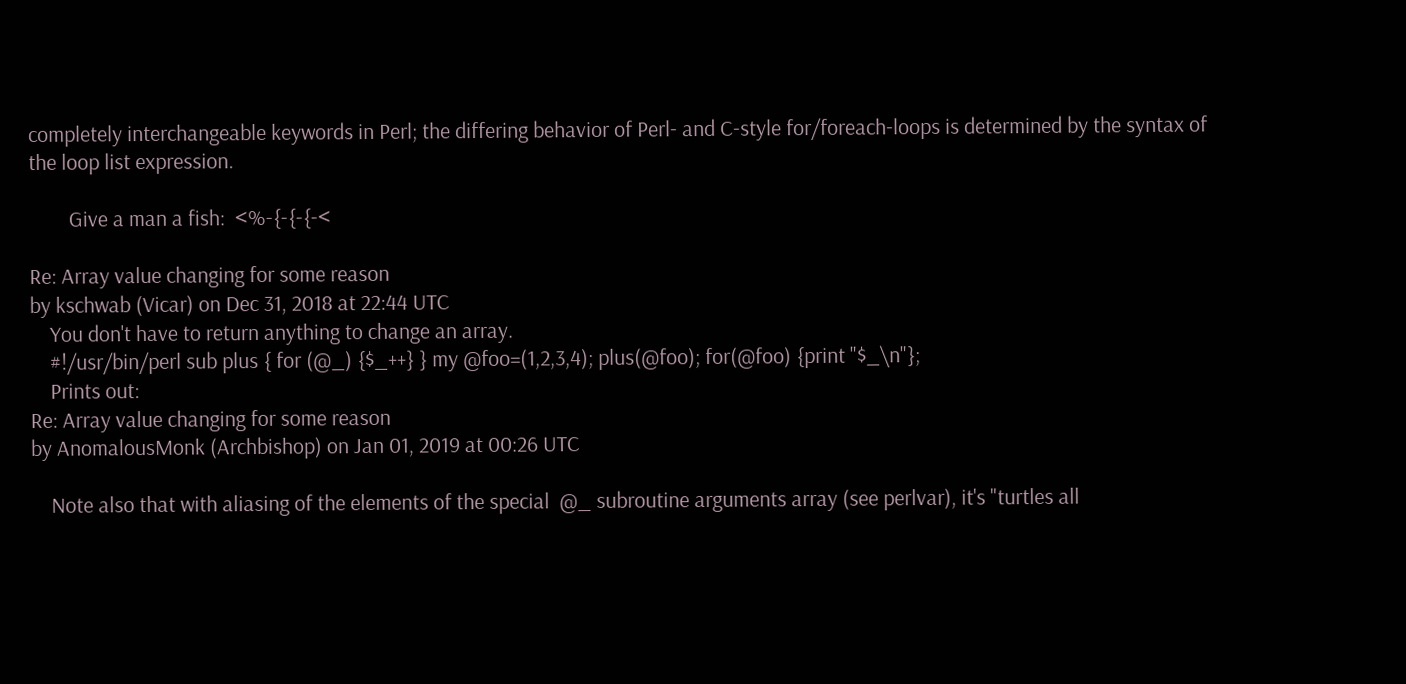completely interchangeable keywords in Perl; the differing behavior of Perl- and C-style for/foreach-loops is determined by the syntax of the loop list expression.

        Give a man a fish:  <%-{-{-{-<

Re: Array value changing for some reason
by kschwab (Vicar) on Dec 31, 2018 at 22:44 UTC
    You don't have to return anything to change an array.
    #!/usr/bin/perl sub plus { for (@_) {$_++} } my @foo=(1,2,3,4); plus(@foo); for(@foo) {print "$_\n"};
    Prints out:
Re: Array value changing for some reason
by AnomalousMonk (Archbishop) on Jan 01, 2019 at 00:26 UTC

    Note also that with aliasing of the elements of the special  @_ subroutine arguments array (see perlvar), it's "turtles all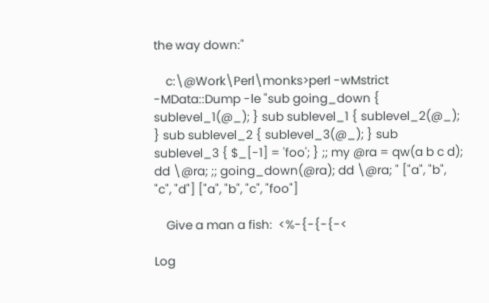the way down:"

    c:\@Work\Perl\monks>perl -wMstrict -MData::Dump -le "sub going_down { sublevel_1(@_); } sub sublevel_1 { sublevel_2(@_); } sub sublevel_2 { sublevel_3(@_); } sub sublevel_3 { $_[-1] = 'foo'; } ;; my @ra = qw(a b c d); dd \@ra; ;; going_down(@ra); dd \@ra; " ["a", "b", "c", "d"] ["a", "b", "c", "foo"]

    Give a man a fish:  <%-{-{-{-<

Log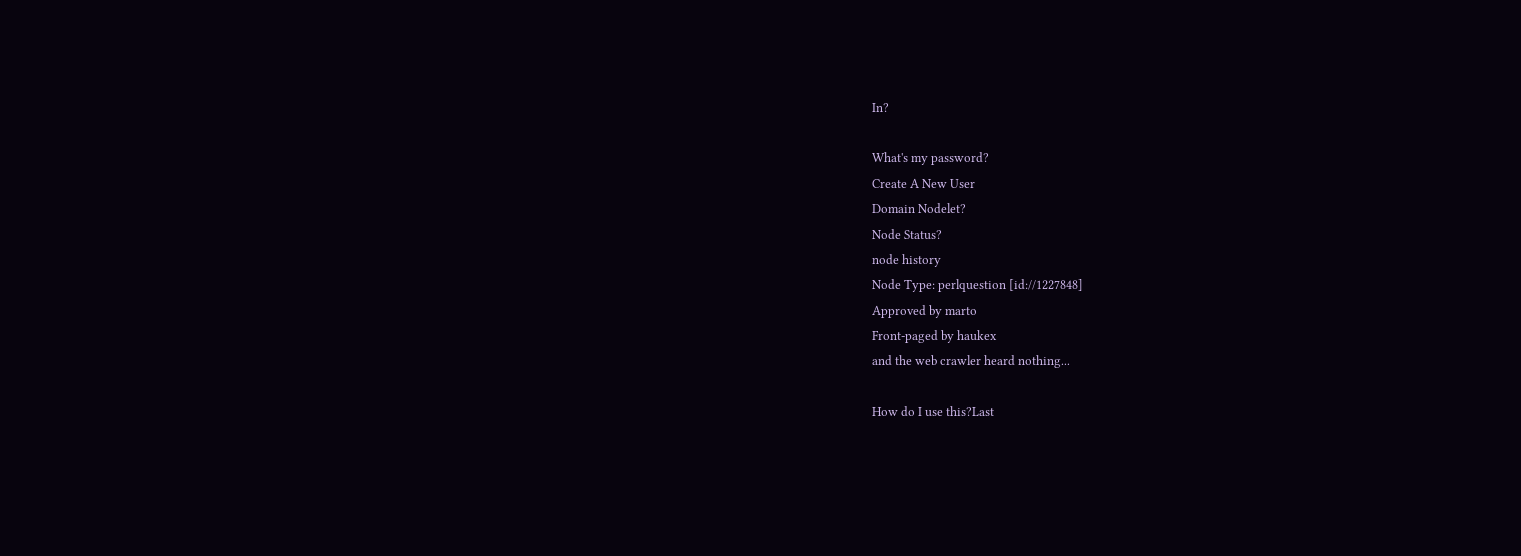In?

What's my password?
Create A New User
Domain Nodelet?
Node Status?
node history
Node Type: perlquestion [id://1227848]
Approved by marto
Front-paged by haukex
and the web crawler heard nothing...

How do I use this?Last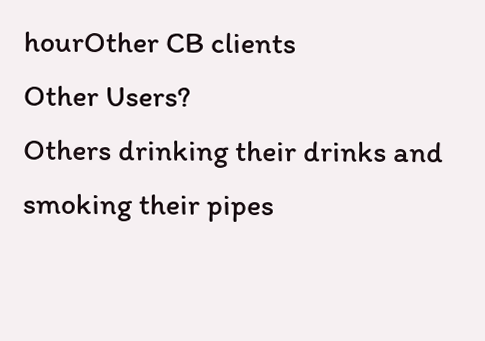hourOther CB clients
Other Users?
Others drinking their drinks and smoking their pipes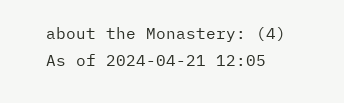about the Monastery: (4)
As of 2024-04-21 12:05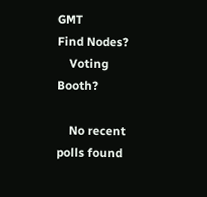GMT
Find Nodes?
    Voting Booth?

    No recent polls found